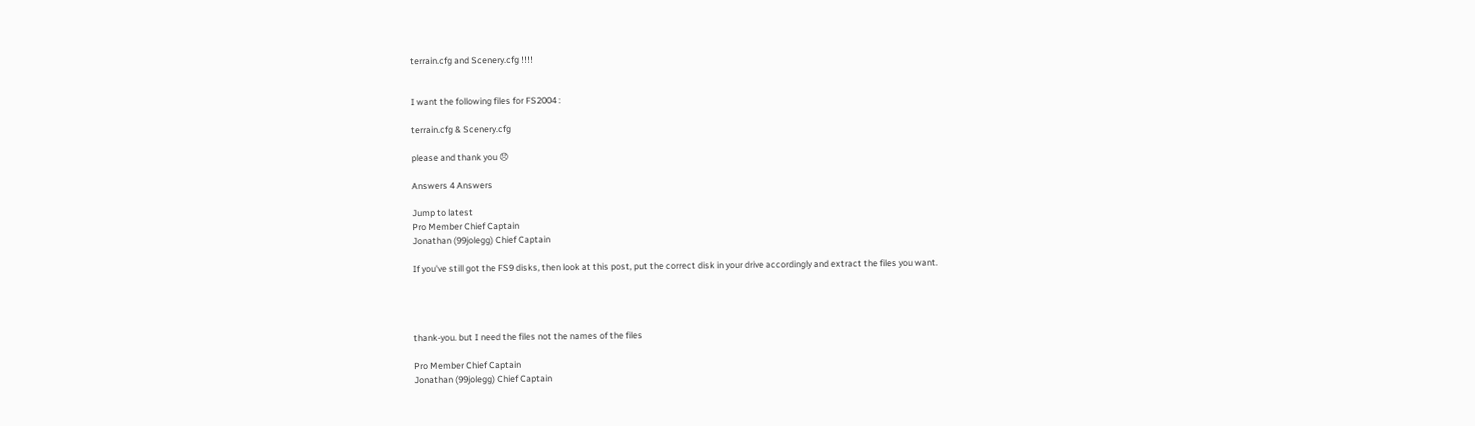terrain.cfg and Scenery.cfg !!!!


I want the following files for FS2004 :

terrain.cfg & Scenery.cfg

please and thank you 😞

Answers 4 Answers

Jump to latest
Pro Member Chief Captain
Jonathan (99jolegg) Chief Captain

If you've still got the FS9 disks, then look at this post, put the correct disk in your drive accordingly and extract the files you want.




thank-you. but I need the files not the names of the files

Pro Member Chief Captain
Jonathan (99jolegg) Chief Captain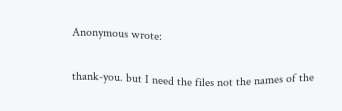Anonymous wrote:

thank-you. but I need the files not the names of the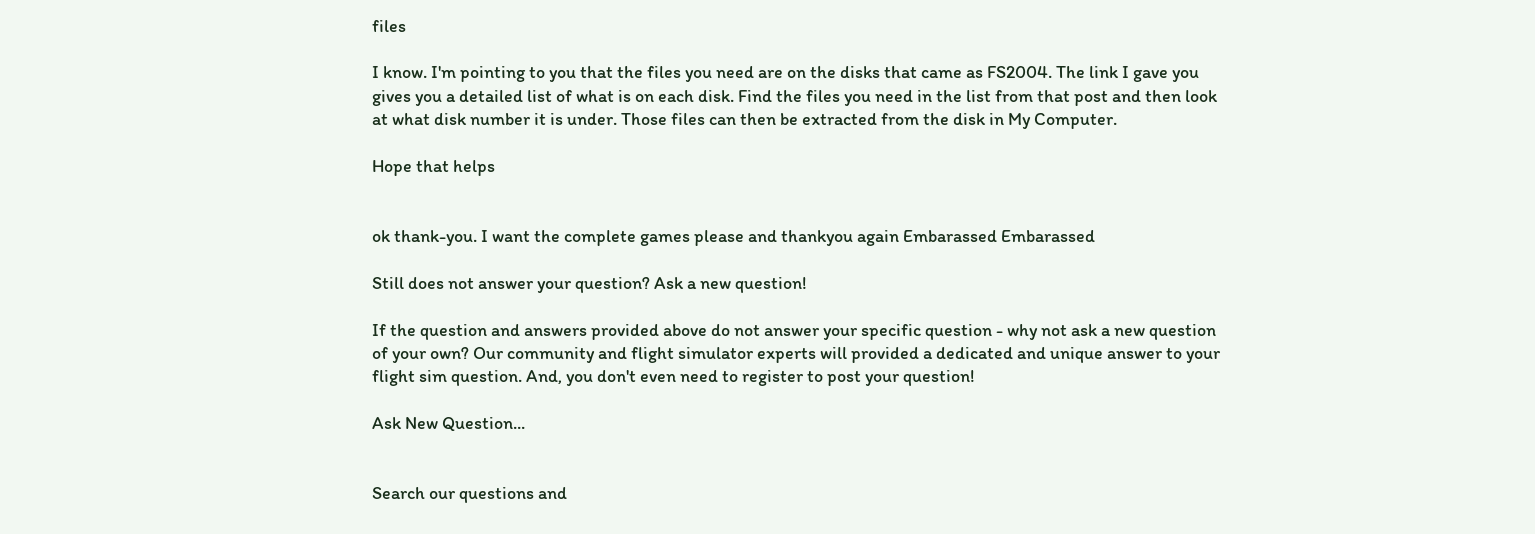files

I know. I'm pointing to you that the files you need are on the disks that came as FS2004. The link I gave you gives you a detailed list of what is on each disk. Find the files you need in the list from that post and then look at what disk number it is under. Those files can then be extracted from the disk in My Computer.

Hope that helps


ok thank-you. I want the complete games please and thankyou again Embarassed Embarassed

Still does not answer your question? Ask a new question!

If the question and answers provided above do not answer your specific question - why not ask a new question of your own? Our community and flight simulator experts will provided a dedicated and unique answer to your flight sim question. And, you don't even need to register to post your question!

Ask New Question...


Search our questions and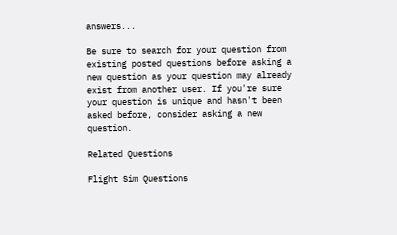answers...

Be sure to search for your question from existing posted questions before asking a new question as your question may already exist from another user. If you're sure your question is unique and hasn't been asked before, consider asking a new question.

Related Questions

Flight Sim Questions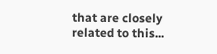that are closely related to this...